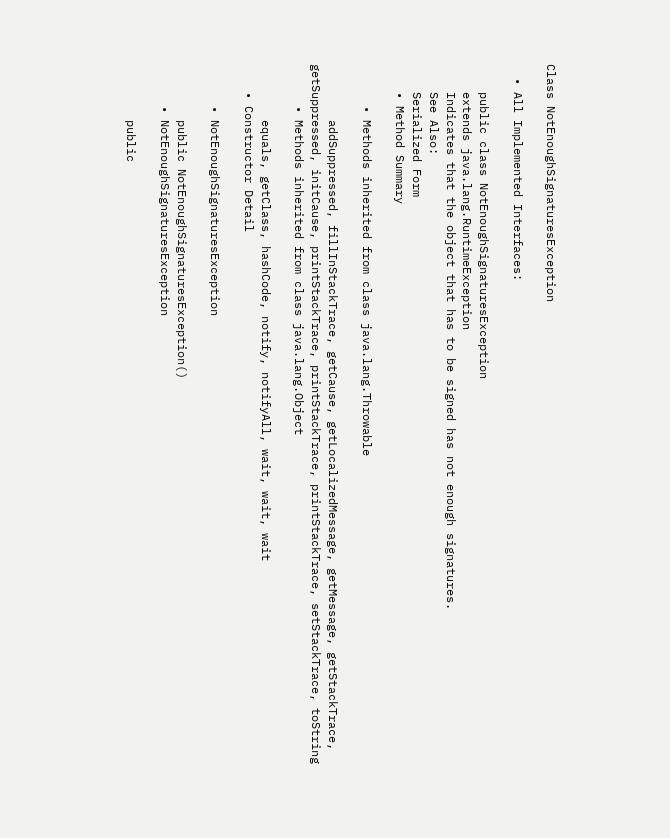Class NotEnoughSignaturesException

  • All Implemented Interfaces:

    public class NotEnoughSignaturesException
    extends java.lang.RuntimeException
    Indicates that the object that has to be signed has not enough signatures.
    See Also:
    Serialized Form
    • Method Summary

      • Methods inherited from class java.lang.Throwable

        addSuppressed, fillInStackTrace, getCause, getLocalizedMessage, getMessage, getStackTrace, getSuppressed, initCause, printStackTrace, printStackTrace, printStackTrace, setStackTrace, toString
      • Methods inherited from class java.lang.Object

        equals, getClass, hashCode, notify, notifyAll, wait, wait, wait
    • Constructor Detail

      • NotEnoughSignaturesException

        public NotEnoughSignaturesException()
      • NotEnoughSignaturesException

        public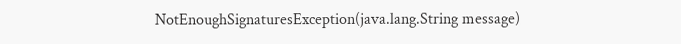NotEnoughSignaturesException(java.lang.String message)